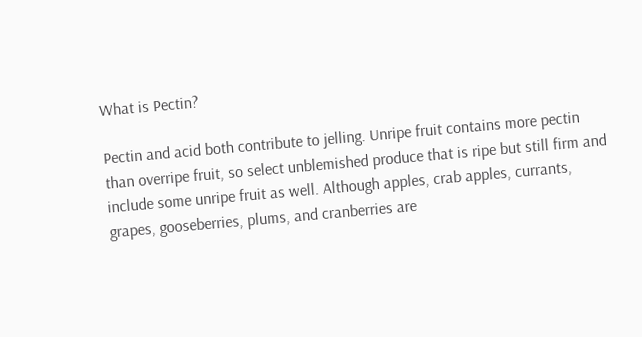What is Pectin?

Pectin and acid both contribute to jelling. Unripe fruit contains more pectin than overripe fruit, so select unblemished produce that is ripe but still firm and include some unripe fruit as well. Although apples, crab apples, currants, grapes, gooseberries, plums, and cranberries are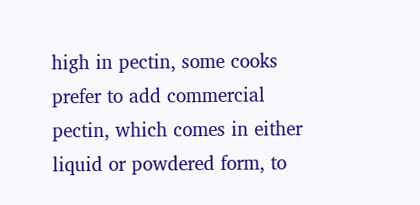high in pectin, some cooks prefer to add commercial pectin, which comes in either liquid or powdered form, to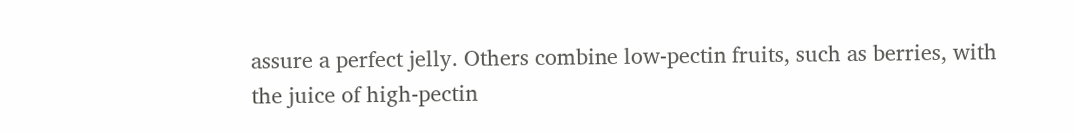assure a perfect jelly. Others combine low-pectin fruits, such as berries, with the juice of high-pectin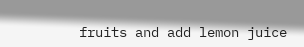fruits and add lemon juice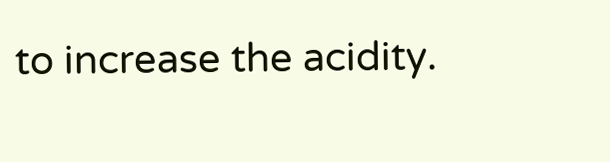to increase the acidity.